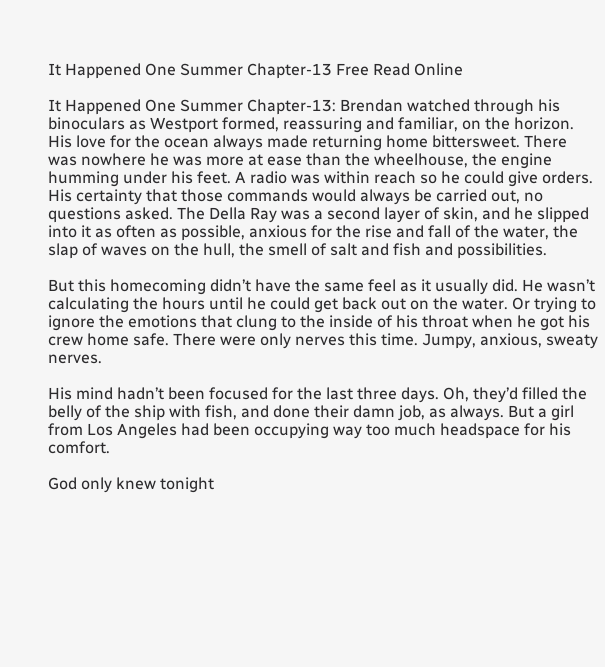It Happened One Summer Chapter-13 Free Read Online

It Happened One Summer Chapter-13: Brendan watched through his binoculars as Westport formed, reassuring and familiar, on the horizon. His love for the ocean always made returning home bittersweet. There was nowhere he was more at ease than the wheelhouse, the engine humming under his feet. A radio was within reach so he could give orders. His certainty that those commands would always be carried out, no questions asked. The Della Ray was a second layer of skin, and he slipped into it as often as possible, anxious for the rise and fall of the water, the slap of waves on the hull, the smell of salt and fish and possibilities.

But this homecoming didn’t have the same feel as it usually did. He wasn’t calculating the hours until he could get back out on the water. Or trying to ignore the emotions that clung to the inside of his throat when he got his crew home safe. There were only nerves this time. Jumpy, anxious, sweaty nerves.

His mind hadn’t been focused for the last three days. Oh, they’d filled the belly of the ship with fish, and done their damn job, as always. But a girl from Los Angeles had been occupying way too much headspace for his comfort.

God only knew tonight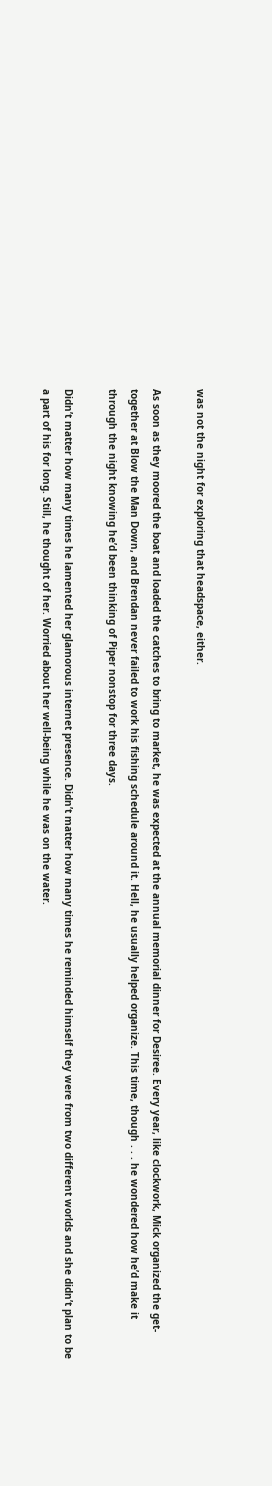was not the night for exploring that headspace, either.

As soon as they moored the boat and loaded the catches to bring to market, he was expected at the annual memorial dinner for Desiree. Every year, like clockwork, Mick organized the get-together at Blow the Man Down, and Brendan never failed to work his fishing schedule around it. Hell, he usually helped organize. This time, though . . . he wondered how he’d make it through the night knowing he’d been thinking of Piper nonstop for three days.

Didn’t matter how many times he lamented her glamorous internet presence. Didn’t matter how many times he reminded himself they were from two different worlds and she didn’t plan to be a part of his for long. Still, he thought of her. Worried about her well-being while he was on the water.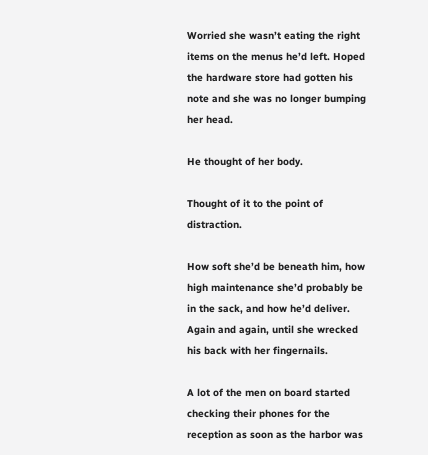Worried she wasn’t eating the right items on the menus he’d left. Hoped the hardware store had gotten his note and she was no longer bumping her head.

He thought of her body.

Thought of it to the point of distraction.

How soft she’d be beneath him, how high maintenance she’d probably be in the sack, and how he’d deliver. Again and again, until she wrecked his back with her fingernails.

A lot of the men on board started checking their phones for the reception as soon as the harbor was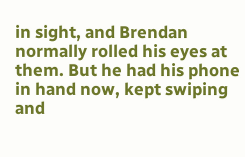in sight, and Brendan normally rolled his eyes at them. But he had his phone in hand now, kept swiping and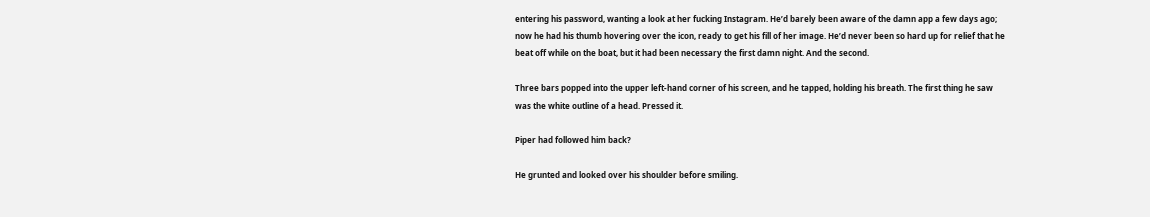entering his password, wanting a look at her fucking Instagram. He’d barely been aware of the damn app a few days ago; now he had his thumb hovering over the icon, ready to get his fill of her image. He’d never been so hard up for relief that he beat off while on the boat, but it had been necessary the first damn night. And the second.

Three bars popped into the upper left-hand corner of his screen, and he tapped, holding his breath. The first thing he saw was the white outline of a head. Pressed it.

Piper had followed him back?

He grunted and looked over his shoulder before smiling.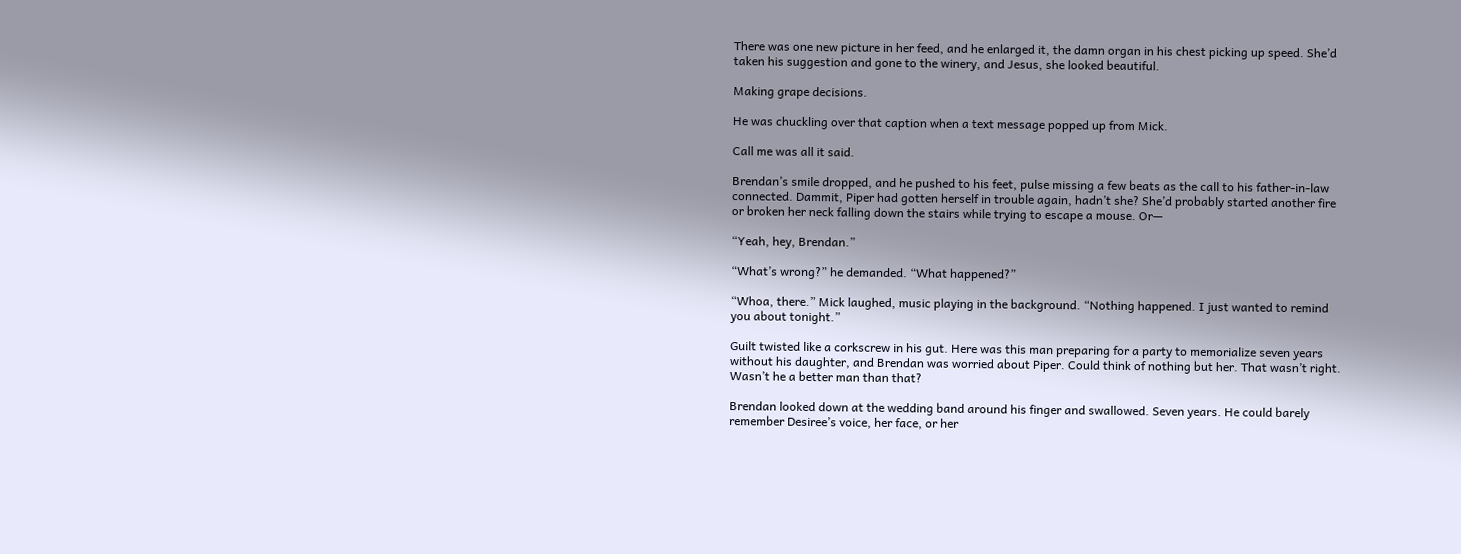There was one new picture in her feed, and he enlarged it, the damn organ in his chest picking up speed. She’d taken his suggestion and gone to the winery, and Jesus, she looked beautiful.

Making grape decisions.

He was chuckling over that caption when a text message popped up from Mick.

Call me was all it said.

Brendan’s smile dropped, and he pushed to his feet, pulse missing a few beats as the call to his father-in-law connected. Dammit, Piper had gotten herself in trouble again, hadn’t she? She’d probably started another fire or broken her neck falling down the stairs while trying to escape a mouse. Or—

“Yeah, hey, Brendan.”

“What’s wrong?” he demanded. “What happened?”

“Whoa, there.” Mick laughed, music playing in the background. “Nothing happened. I just wanted to remind you about tonight.”

Guilt twisted like a corkscrew in his gut. Here was this man preparing for a party to memorialize seven years without his daughter, and Brendan was worried about Piper. Could think of nothing but her. That wasn’t right. Wasn’t he a better man than that?

Brendan looked down at the wedding band around his finger and swallowed. Seven years. He could barely remember Desiree’s voice, her face, or her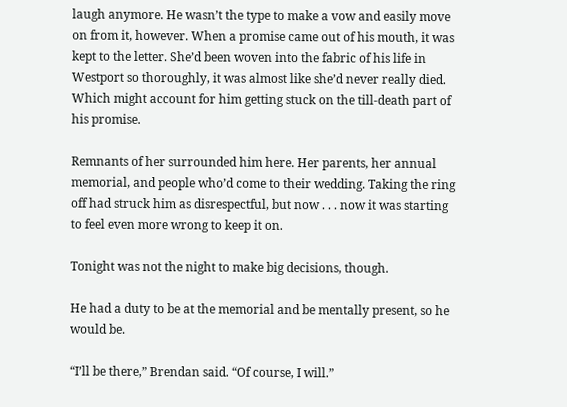laugh anymore. He wasn’t the type to make a vow and easily move on from it, however. When a promise came out of his mouth, it was kept to the letter. She’d been woven into the fabric of his life in Westport so thoroughly, it was almost like she’d never really died. Which might account for him getting stuck on the till-death part of his promise.

Remnants of her surrounded him here. Her parents, her annual memorial, and people who’d come to their wedding. Taking the ring off had struck him as disrespectful, but now . . . now it was starting to feel even more wrong to keep it on.

Tonight was not the night to make big decisions, though.

He had a duty to be at the memorial and be mentally present, so he would be.

“I’ll be there,” Brendan said. “Of course, I will.”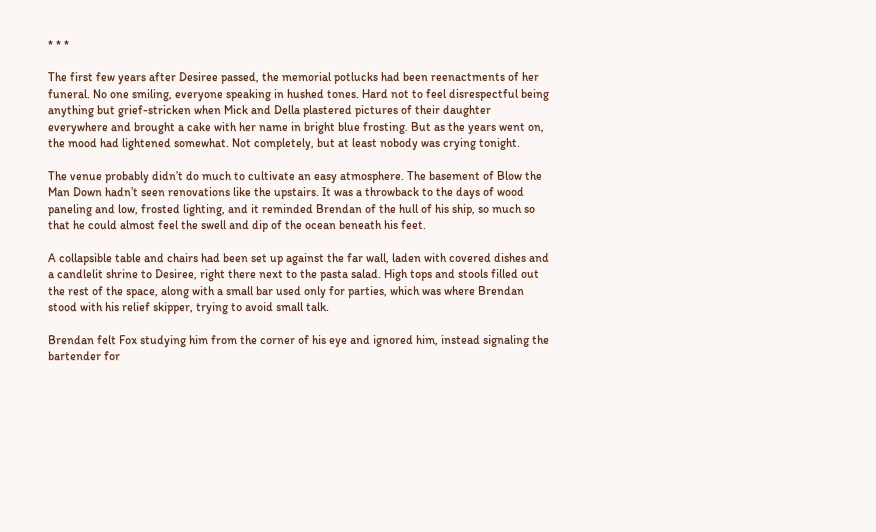* * *

The first few years after Desiree passed, the memorial potlucks had been reenactments of her funeral. No one smiling, everyone speaking in hushed tones. Hard not to feel disrespectful being anything but grief-stricken when Mick and Della plastered pictures of their daughter everywhere and brought a cake with her name in bright blue frosting. But as the years went on, the mood had lightened somewhat. Not completely, but at least nobody was crying tonight.

The venue probably didn’t do much to cultivate an easy atmosphere. The basement of Blow the Man Down hadn’t seen renovations like the upstairs. It was a throwback to the days of wood paneling and low, frosted lighting, and it reminded Brendan of the hull of his ship, so much so that he could almost feel the swell and dip of the ocean beneath his feet.

A collapsible table and chairs had been set up against the far wall, laden with covered dishes and a candlelit shrine to Desiree, right there next to the pasta salad. High tops and stools filled out the rest of the space, along with a small bar used only for parties, which was where Brendan stood with his relief skipper, trying to avoid small talk.

Brendan felt Fox studying him from the corner of his eye and ignored him, instead signaling the bartender for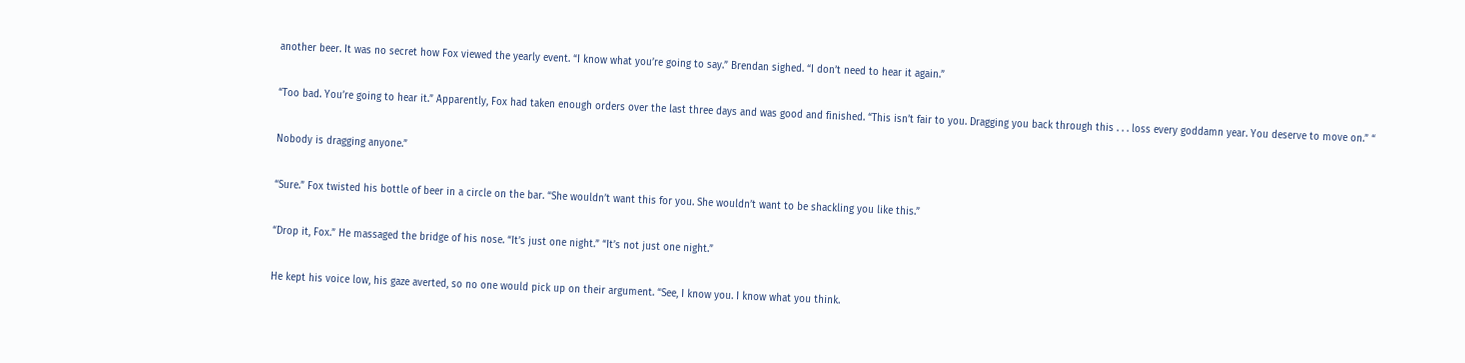another beer. It was no secret how Fox viewed the yearly event. “I know what you’re going to say.” Brendan sighed. “I don’t need to hear it again.”

“Too bad. You’re going to hear it.” Apparently, Fox had taken enough orders over the last three days and was good and finished. “This isn’t fair to you. Dragging you back through this . . . loss every goddamn year. You deserve to move on.” “

Nobody is dragging anyone.”

“Sure.” Fox twisted his bottle of beer in a circle on the bar. “She wouldn’t want this for you. She wouldn’t want to be shackling you like this.”

“Drop it, Fox.” He massaged the bridge of his nose. “It’s just one night.” “It’s not just one night.”

He kept his voice low, his gaze averted, so no one would pick up on their argument. “See, I know you. I know what you think.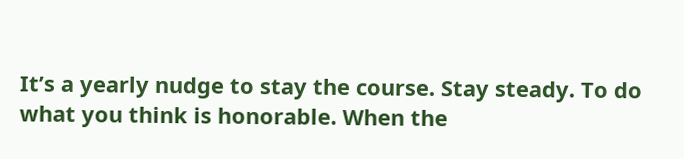It’s a yearly nudge to stay the course. Stay steady. To do what you think is honorable. When the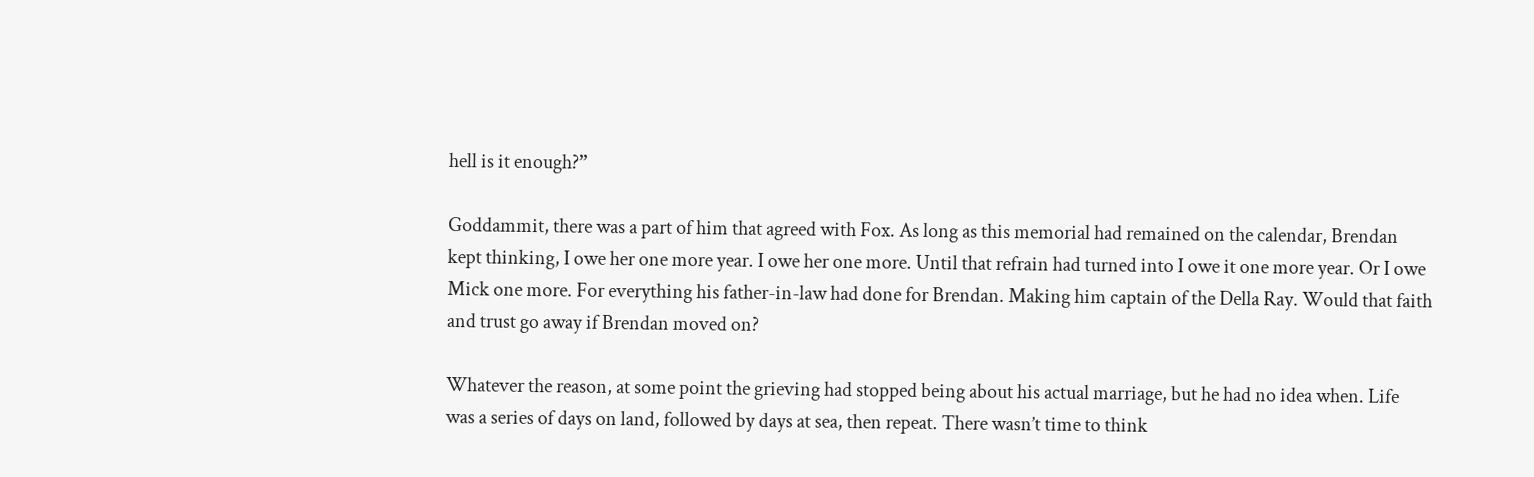hell is it enough?”

Goddammit, there was a part of him that agreed with Fox. As long as this memorial had remained on the calendar, Brendan kept thinking, I owe her one more year. I owe her one more. Until that refrain had turned into I owe it one more year. Or I owe Mick one more. For everything his father-in-law had done for Brendan. Making him captain of the Della Ray. Would that faith and trust go away if Brendan moved on?

Whatever the reason, at some point the grieving had stopped being about his actual marriage, but he had no idea when. Life was a series of days on land, followed by days at sea, then repeat. There wasn’t time to think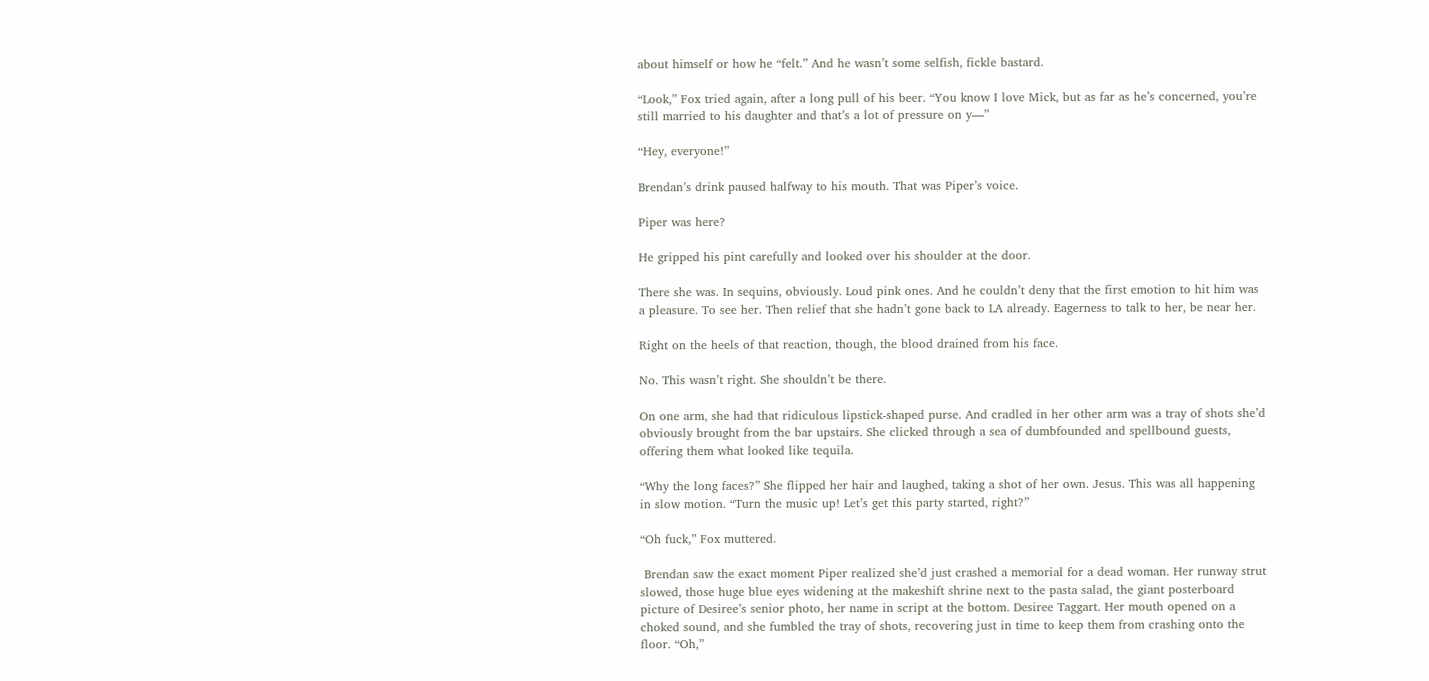about himself or how he “felt.” And he wasn’t some selfish, fickle bastard.

“Look,” Fox tried again, after a long pull of his beer. “You know I love Mick, but as far as he’s concerned, you’re still married to his daughter and that’s a lot of pressure on y—”

“Hey, everyone!”

Brendan’s drink paused halfway to his mouth. That was Piper’s voice.

Piper was here?

He gripped his pint carefully and looked over his shoulder at the door.

There she was. In sequins, obviously. Loud pink ones. And he couldn’t deny that the first emotion to hit him was a pleasure. To see her. Then relief that she hadn’t gone back to LA already. Eagerness to talk to her, be near her.

Right on the heels of that reaction, though, the blood drained from his face.

No. This wasn’t right. She shouldn’t be there.

On one arm, she had that ridiculous lipstick-shaped purse. And cradled in her other arm was a tray of shots she’d obviously brought from the bar upstairs. She clicked through a sea of dumbfounded and spellbound guests, offering them what looked like tequila.

“Why the long faces?” She flipped her hair and laughed, taking a shot of her own. Jesus. This was all happening in slow motion. “Turn the music up! Let’s get this party started, right?”

“Oh fuck,” Fox muttered.

 Brendan saw the exact moment Piper realized she’d just crashed a memorial for a dead woman. Her runway strut slowed, those huge blue eyes widening at the makeshift shrine next to the pasta salad, the giant posterboard picture of Desiree’s senior photo, her name in script at the bottom. Desiree Taggart. Her mouth opened on a choked sound, and she fumbled the tray of shots, recovering just in time to keep them from crashing onto the floor. “Oh,”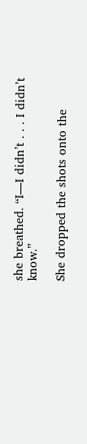she breathed. “I—I didn’t . . . I didn’t know.”

She dropped the shots onto the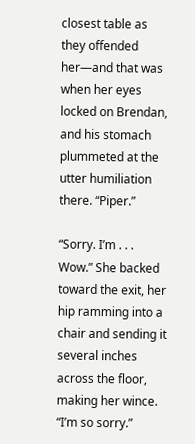closest table as they offended her—and that was when her eyes locked on Brendan, and his stomach plummeted at the utter humiliation there. “Piper.”

“Sorry. I’m . . . Wow.” She backed toward the exit, her hip ramming into a chair and sending it several inches across the floor, making her wince. “I’m so sorry.”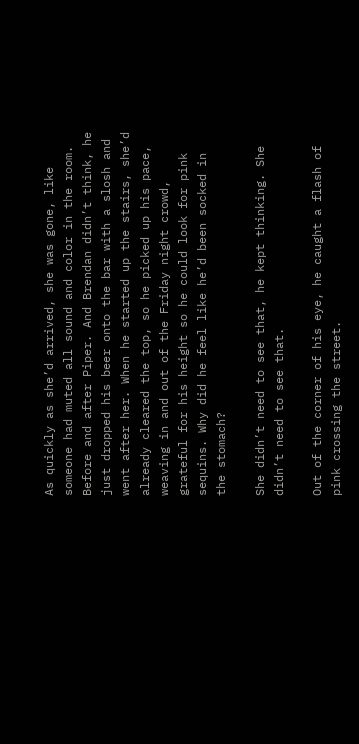As quickly as she’d arrived, she was gone, like someone had muted all sound and color in the room. Before and after Piper. And Brendan didn’t think, he just dropped his beer onto the bar with a slosh and went after her. When he started up the stairs, she’d already cleared the top, so he picked up his pace, weaving in and out of the Friday night crowd, grateful for his height so he could look for pink sequins. Why did he feel like he’d been socked in the stomach?

She didn’t need to see that, he kept thinking. She didn’t need to see that.

Out of the corner of his eye, he caught a flash of pink crossing the street.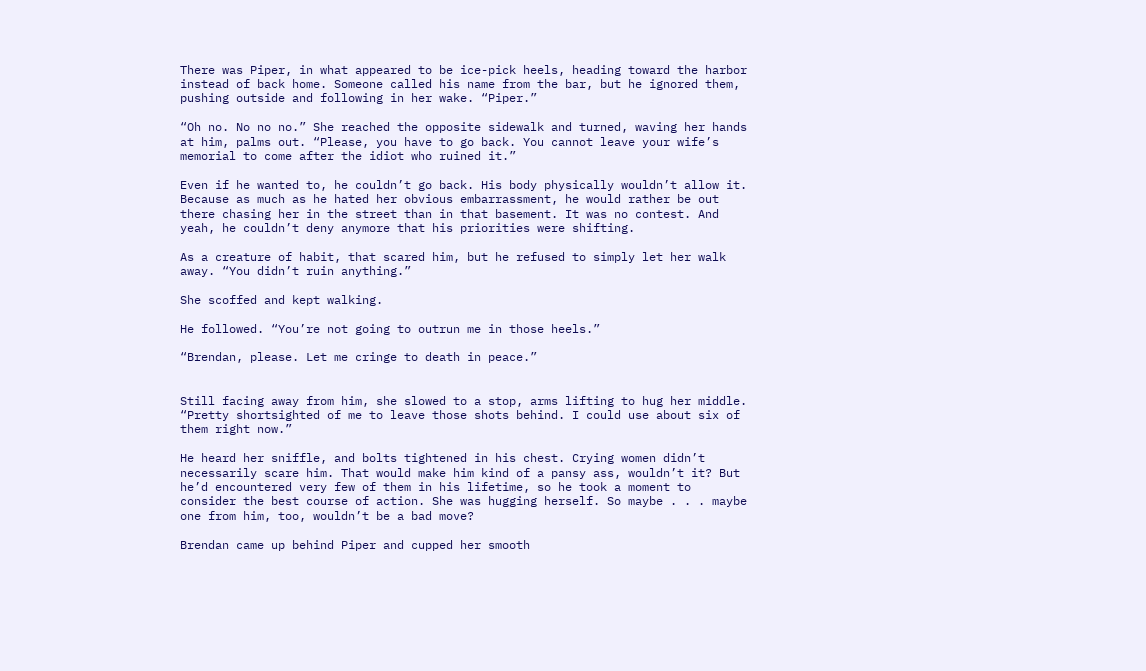There was Piper, in what appeared to be ice-pick heels, heading toward the harbor instead of back home. Someone called his name from the bar, but he ignored them, pushing outside and following in her wake. “Piper.”

“Oh no. No no no.” She reached the opposite sidewalk and turned, waving her hands at him, palms out. “Please, you have to go back. You cannot leave your wife’s memorial to come after the idiot who ruined it.”

Even if he wanted to, he couldn’t go back. His body physically wouldn’t allow it. Because as much as he hated her obvious embarrassment, he would rather be out there chasing her in the street than in that basement. It was no contest. And yeah, he couldn’t deny anymore that his priorities were shifting.

As a creature of habit, that scared him, but he refused to simply let her walk away. “You didn’t ruin anything.”

She scoffed and kept walking.

He followed. “You’re not going to outrun me in those heels.”

“Brendan, please. Let me cringe to death in peace.”


Still facing away from him, she slowed to a stop, arms lifting to hug her middle. “Pretty shortsighted of me to leave those shots behind. I could use about six of them right now.”

He heard her sniffle, and bolts tightened in his chest. Crying women didn’t necessarily scare him. That would make him kind of a pansy ass, wouldn’t it? But he’d encountered very few of them in his lifetime, so he took a moment to consider the best course of action. She was hugging herself. So maybe . . . maybe one from him, too, wouldn’t be a bad move?

Brendan came up behind Piper and cupped her smooth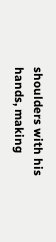shoulders with his hands, making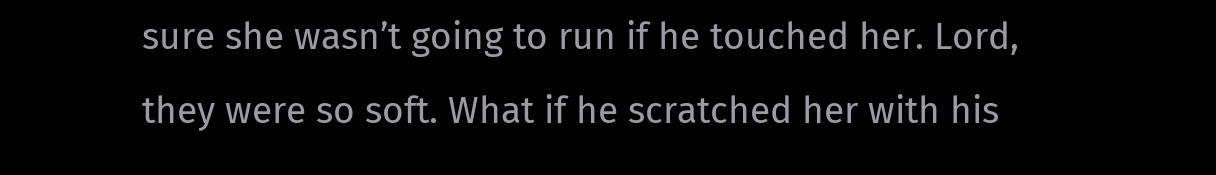sure she wasn’t going to run if he touched her. Lord, they were so soft. What if he scratched her with his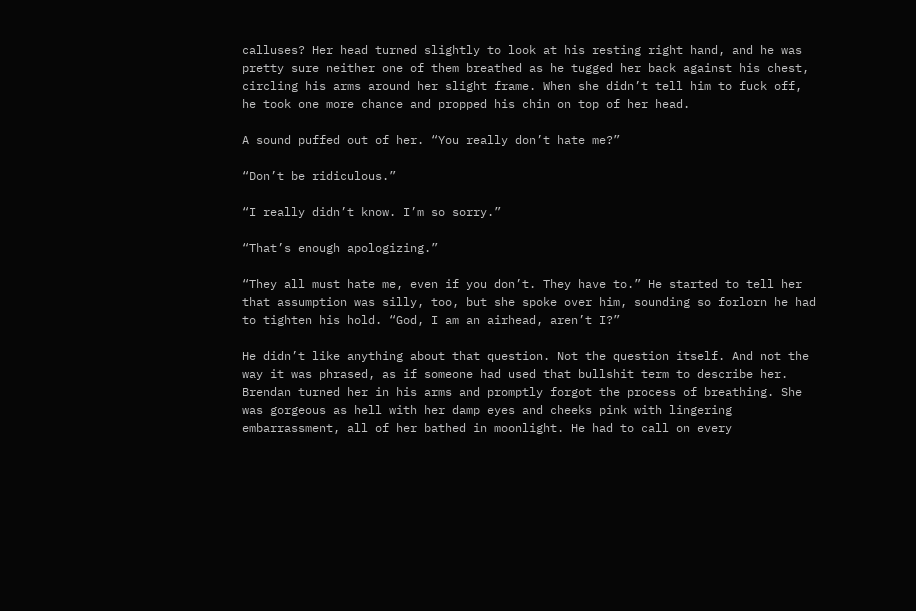calluses? Her head turned slightly to look at his resting right hand, and he was pretty sure neither one of them breathed as he tugged her back against his chest, circling his arms around her slight frame. When she didn’t tell him to fuck off, he took one more chance and propped his chin on top of her head.

A sound puffed out of her. “You really don’t hate me?”

“Don’t be ridiculous.”

“I really didn’t know. I’m so sorry.”

“That’s enough apologizing.”

“They all must hate me, even if you don’t. They have to.” He started to tell her that assumption was silly, too, but she spoke over him, sounding so forlorn he had to tighten his hold. “God, I am an airhead, aren’t I?”

He didn’t like anything about that question. Not the question itself. And not the way it was phrased, as if someone had used that bullshit term to describe her. Brendan turned her in his arms and promptly forgot the process of breathing. She was gorgeous as hell with her damp eyes and cheeks pink with lingering embarrassment, all of her bathed in moonlight. He had to call on every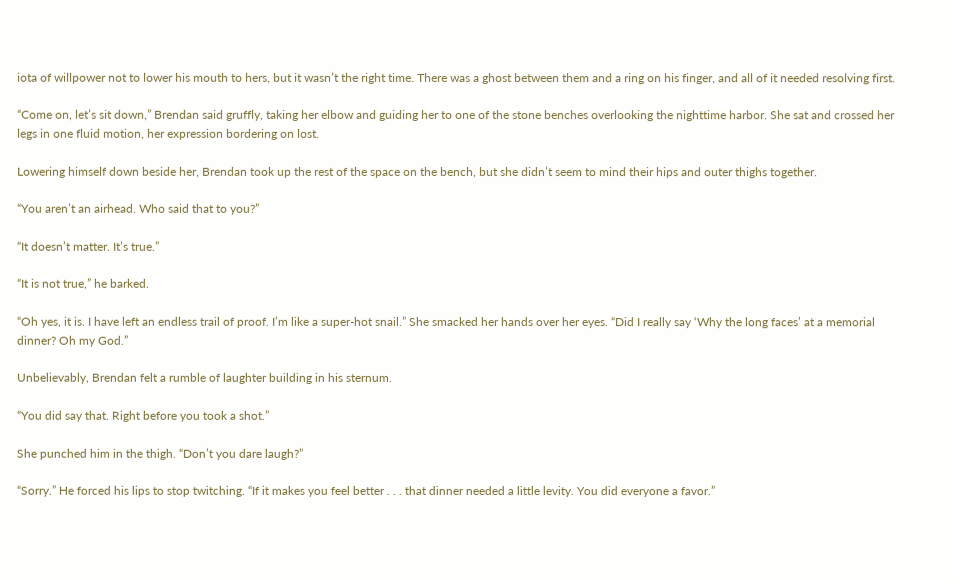iota of willpower not to lower his mouth to hers, but it wasn’t the right time. There was a ghost between them and a ring on his finger, and all of it needed resolving first.

“Come on, let’s sit down,” Brendan said gruffly, taking her elbow and guiding her to one of the stone benches overlooking the nighttime harbor. She sat and crossed her legs in one fluid motion, her expression bordering on lost.

Lowering himself down beside her, Brendan took up the rest of the space on the bench, but she didn’t seem to mind their hips and outer thighs together.

“You aren’t an airhead. Who said that to you?”

“It doesn’t matter. It’s true.”

“It is not true,” he barked.

“Oh yes, it is. I have left an endless trail of proof. I’m like a super-hot snail.” She smacked her hands over her eyes. “Did I really say ‘Why the long faces’ at a memorial dinner? Oh my God.”

Unbelievably, Brendan felt a rumble of laughter building in his sternum.

“You did say that. Right before you took a shot.”

She punched him in the thigh. “Don’t you dare laugh?”

“Sorry.” He forced his lips to stop twitching. “If it makes you feel better . . . that dinner needed a little levity. You did everyone a favor.”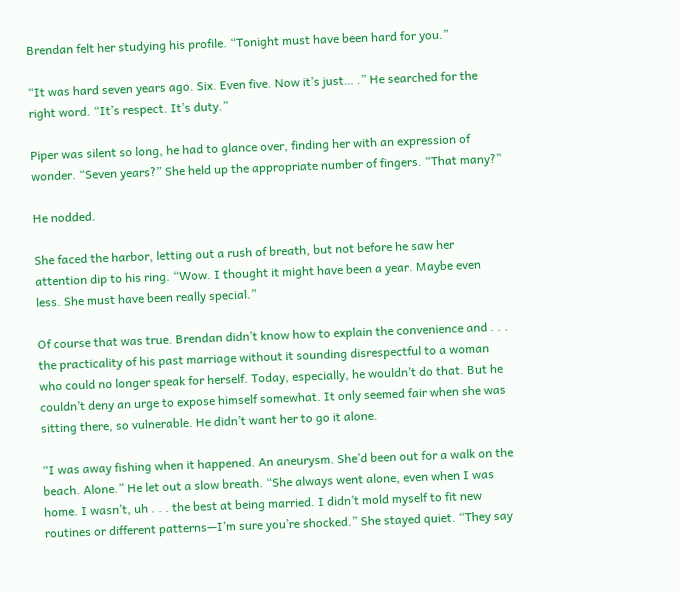Brendan felt her studying his profile. “Tonight must have been hard for you.”

“It was hard seven years ago. Six. Even five. Now it’s just… .” He searched for the right word. “It’s respect. It’s duty.”

Piper was silent so long, he had to glance over, finding her with an expression of wonder. “Seven years?” She held up the appropriate number of fingers. “That many?”

He nodded.

She faced the harbor, letting out a rush of breath, but not before he saw her attention dip to his ring. “Wow. I thought it might have been a year. Maybe even less. She must have been really special.”

Of course that was true. Brendan didn’t know how to explain the convenience and . . . the practicality of his past marriage without it sounding disrespectful to a woman who could no longer speak for herself. Today, especially, he wouldn’t do that. But he couldn’t deny an urge to expose himself somewhat. It only seemed fair when she was sitting there, so vulnerable. He didn’t want her to go it alone.

“I was away fishing when it happened. An aneurysm. She’d been out for a walk on the beach. Alone.” He let out a slow breath. “She always went alone, even when I was home. I wasn’t, uh . . . the best at being married. I didn’t mold myself to fit new routines or different patterns—I’m sure you’re shocked.” She stayed quiet. “They say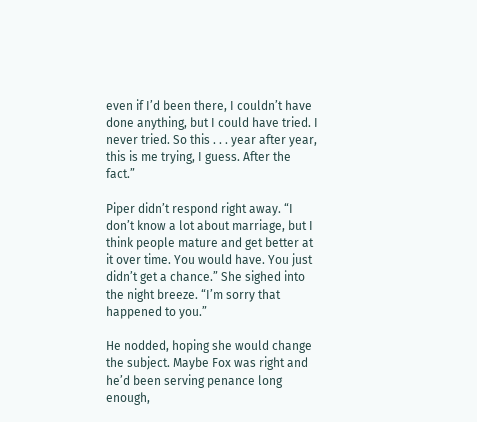even if I’d been there, I couldn’t have done anything, but I could have tried. I never tried. So this . . . year after year, this is me trying, I guess. After the fact.”

Piper didn’t respond right away. “I don’t know a lot about marriage, but I think people mature and get better at it over time. You would have. You just didn’t get a chance.” She sighed into the night breeze. “I’m sorry that happened to you.”

He nodded, hoping she would change the subject. Maybe Fox was right and he’d been serving penance long enough,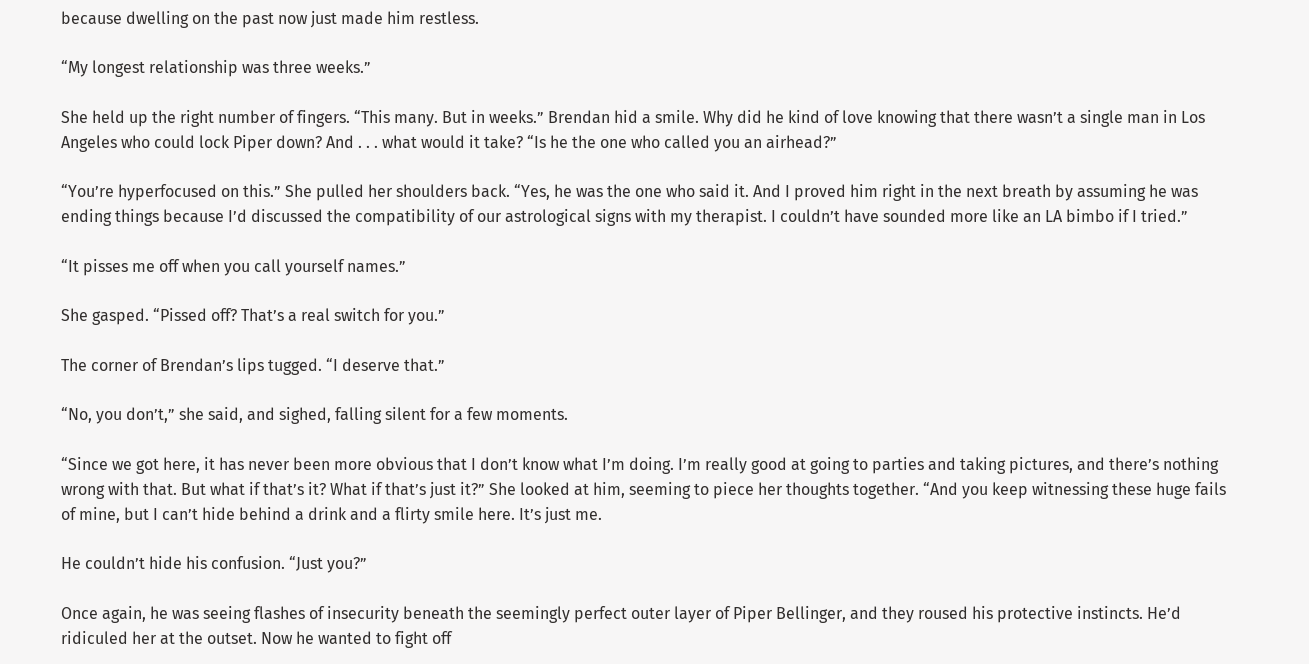because dwelling on the past now just made him restless.

“My longest relationship was three weeks.”

She held up the right number of fingers. “This many. But in weeks.” Brendan hid a smile. Why did he kind of love knowing that there wasn’t a single man in Los Angeles who could lock Piper down? And . . . what would it take? “Is he the one who called you an airhead?”

“You’re hyperfocused on this.” She pulled her shoulders back. “Yes, he was the one who said it. And I proved him right in the next breath by assuming he was ending things because I’d discussed the compatibility of our astrological signs with my therapist. I couldn’t have sounded more like an LA bimbo if I tried.”

“It pisses me off when you call yourself names.”

She gasped. “Pissed off? That’s a real switch for you.”

The corner of Brendan’s lips tugged. “I deserve that.”

“No, you don’t,” she said, and sighed, falling silent for a few moments.

“Since we got here, it has never been more obvious that I don’t know what I’m doing. I’m really good at going to parties and taking pictures, and there’s nothing wrong with that. But what if that’s it? What if that’s just it?” She looked at him, seeming to piece her thoughts together. “And you keep witnessing these huge fails of mine, but I can’t hide behind a drink and a flirty smile here. It’s just me.

He couldn’t hide his confusion. “Just you?”

Once again, he was seeing flashes of insecurity beneath the seemingly perfect outer layer of Piper Bellinger, and they roused his protective instincts. He’d ridiculed her at the outset. Now he wanted to fight off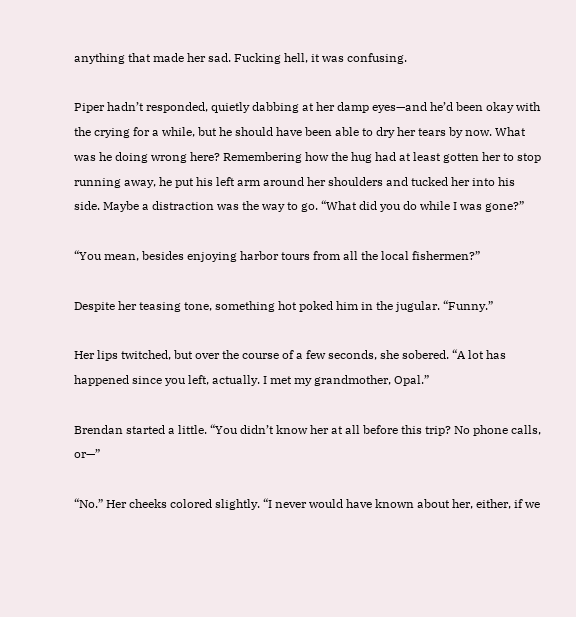anything that made her sad. Fucking hell, it was confusing.

Piper hadn’t responded, quietly dabbing at her damp eyes—and he’d been okay with the crying for a while, but he should have been able to dry her tears by now. What was he doing wrong here? Remembering how the hug had at least gotten her to stop running away, he put his left arm around her shoulders and tucked her into his side. Maybe a distraction was the way to go. “What did you do while I was gone?”

“You mean, besides enjoying harbor tours from all the local fishermen?”

Despite her teasing tone, something hot poked him in the jugular. “Funny.”

Her lips twitched, but over the course of a few seconds, she sobered. “A lot has happened since you left, actually. I met my grandmother, Opal.”

Brendan started a little. “You didn’t know her at all before this trip? No phone calls, or—”

“No.” Her cheeks colored slightly. “I never would have known about her, either, if we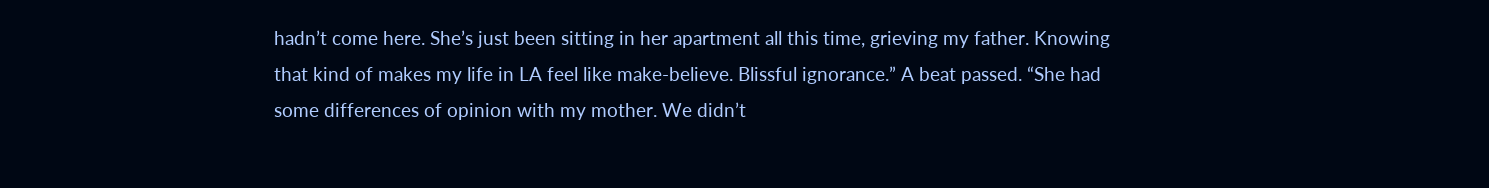hadn’t come here. She’s just been sitting in her apartment all this time, grieving my father. Knowing that kind of makes my life in LA feel like make-believe. Blissful ignorance.” A beat passed. “She had some differences of opinion with my mother. We didn’t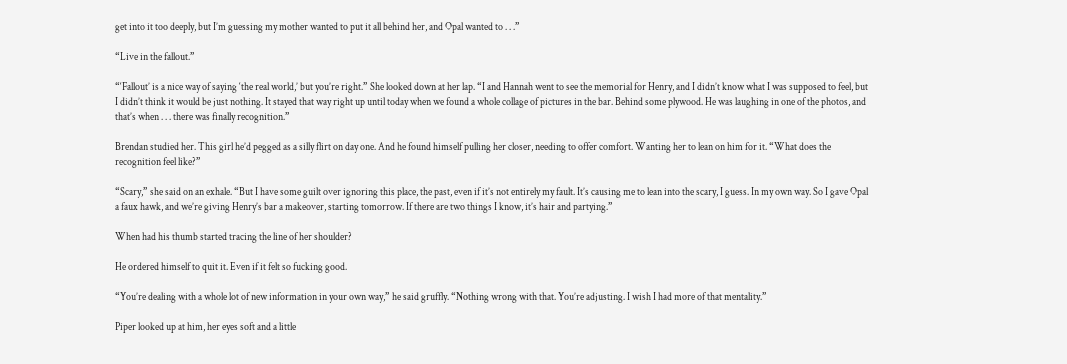get into it too deeply, but I’m guessing my mother wanted to put it all behind her, and Opal wanted to . . .”

“Live in the fallout.”

“‘Fallout’ is a nice way of saying ‘the real world,’ but you’re right.” She looked down at her lap. “I and Hannah went to see the memorial for Henry, and I didn’t know what I was supposed to feel, but I didn’t think it would be just nothing. It stayed that way right up until today when we found a whole collage of pictures in the bar. Behind some plywood. He was laughing in one of the photos, and that’s when . . . there was finally recognition.”

Brendan studied her. This girl he’d pegged as a silly flirt on day one. And he found himself pulling her closer, needing to offer comfort. Wanting her to lean on him for it. “What does the recognition feel like?”

“Scary,” she said on an exhale. “But I have some guilt over ignoring this place, the past, even if it’s not entirely my fault. It’s causing me to lean into the scary, I guess. In my own way. So I gave Opal a faux hawk, and we’re giving Henry’s bar a makeover, starting tomorrow. If there are two things I know, it’s hair and partying.”

When had his thumb started tracing the line of her shoulder?

He ordered himself to quit it. Even if it felt so fucking good.

“You’re dealing with a whole lot of new information in your own way,” he said gruffly. “Nothing wrong with that. You’re adjusting. I wish I had more of that mentality.”

Piper looked up at him, her eyes soft and a little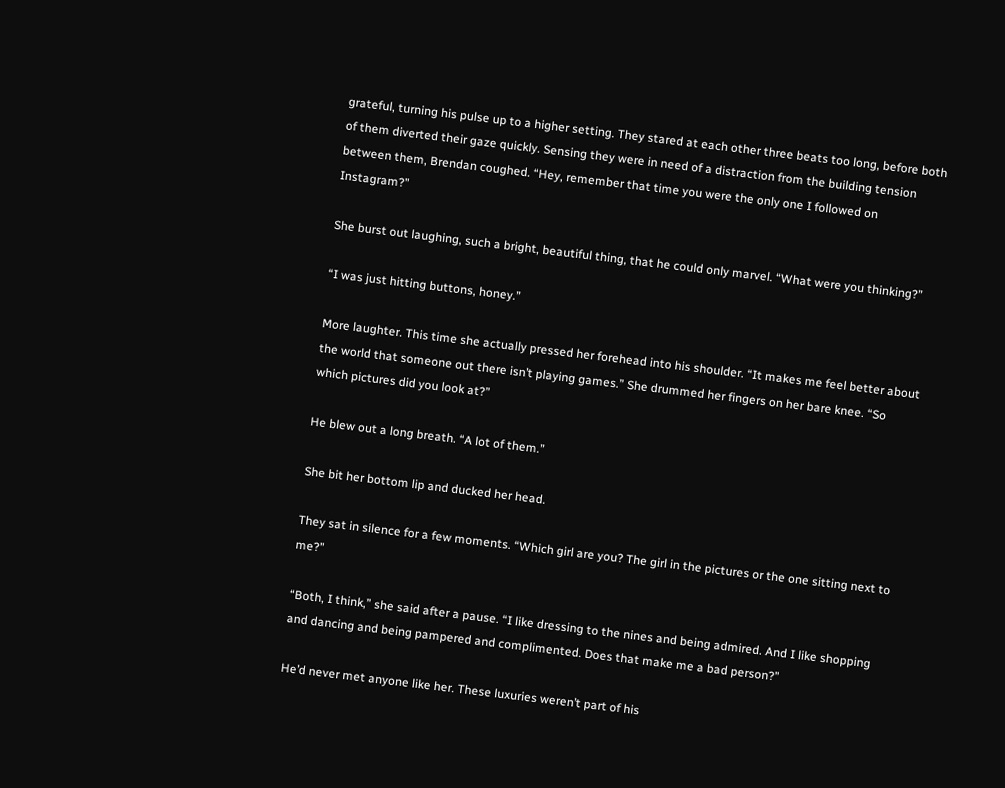grateful, turning his pulse up to a higher setting. They stared at each other three beats too long, before both of them diverted their gaze quickly. Sensing they were in need of a distraction from the building tension between them, Brendan coughed. “Hey, remember that time you were the only one I followed on Instagram?”

She burst out laughing, such a bright, beautiful thing, that he could only marvel. “What were you thinking?”

“I was just hitting buttons, honey.”

More laughter. This time she actually pressed her forehead into his shoulder. “It makes me feel better about the world that someone out there isn’t playing games.” She drummed her fingers on her bare knee. “So which pictures did you look at?”

He blew out a long breath. “A lot of them.”

She bit her bottom lip and ducked her head.

They sat in silence for a few moments. “Which girl are you? The girl in the pictures or the one sitting next to me?”

“Both, I think,” she said after a pause. “I like dressing to the nines and being admired. And I like shopping and dancing and being pampered and complimented. Does that make me a bad person?”

He’d never met anyone like her. These luxuries weren’t part of his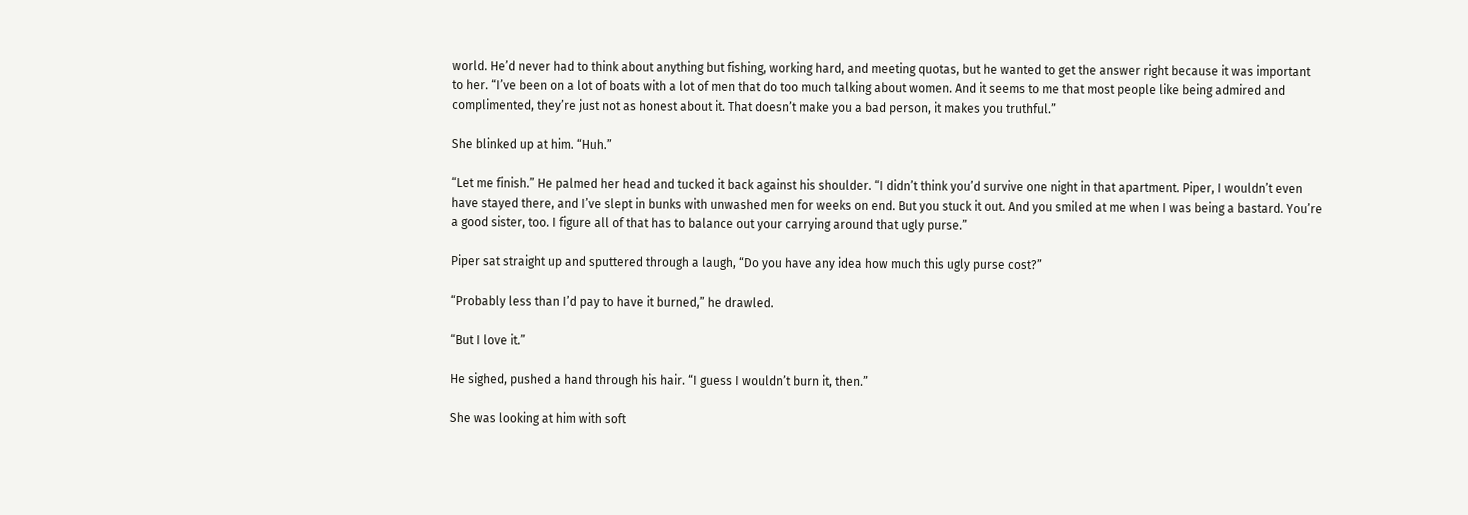world. He’d never had to think about anything but fishing, working hard, and meeting quotas, but he wanted to get the answer right because it was important to her. “I’ve been on a lot of boats with a lot of men that do too much talking about women. And it seems to me that most people like being admired and complimented, they’re just not as honest about it. That doesn’t make you a bad person, it makes you truthful.”

She blinked up at him. “Huh.”

“Let me finish.” He palmed her head and tucked it back against his shoulder. “I didn’t think you’d survive one night in that apartment. Piper, I wouldn’t even have stayed there, and I’ve slept in bunks with unwashed men for weeks on end. But you stuck it out. And you smiled at me when I was being a bastard. You’re a good sister, too. I figure all of that has to balance out your carrying around that ugly purse.”

Piper sat straight up and sputtered through a laugh, “Do you have any idea how much this ugly purse cost?”

“Probably less than I’d pay to have it burned,” he drawled.

“But I love it.”

He sighed, pushed a hand through his hair. “I guess I wouldn’t burn it, then.”

She was looking at him with soft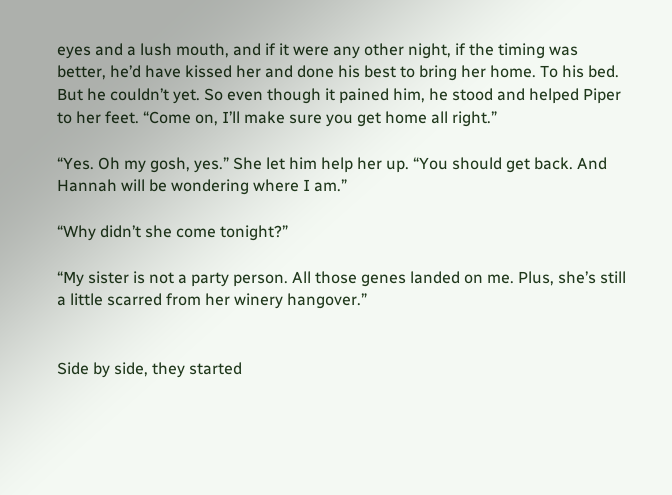eyes and a lush mouth, and if it were any other night, if the timing was better, he’d have kissed her and done his best to bring her home. To his bed. But he couldn’t yet. So even though it pained him, he stood and helped Piper to her feet. “Come on, I’ll make sure you get home all right.”

“Yes. Oh my gosh, yes.” She let him help her up. “You should get back. And Hannah will be wondering where I am.”

“Why didn’t she come tonight?”

“My sister is not a party person. All those genes landed on me. Plus, she’s still a little scarred from her winery hangover.”


Side by side, they started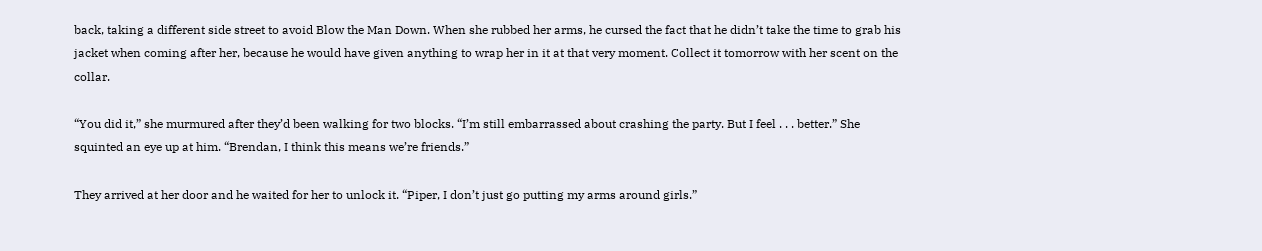back, taking a different side street to avoid Blow the Man Down. When she rubbed her arms, he cursed the fact that he didn’t take the time to grab his jacket when coming after her, because he would have given anything to wrap her in it at that very moment. Collect it tomorrow with her scent on the collar.

“You did it,” she murmured after they’d been walking for two blocks. “I’m still embarrassed about crashing the party. But I feel . . . better.” She squinted an eye up at him. “Brendan, I think this means we’re friends.”

They arrived at her door and he waited for her to unlock it. “Piper, I don’t just go putting my arms around girls.”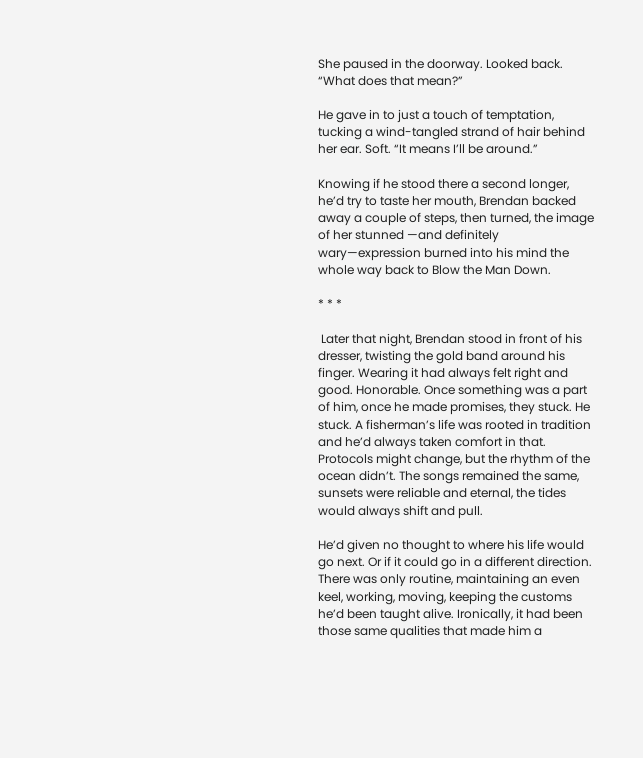She paused in the doorway. Looked back. “What does that mean?”

He gave in to just a touch of temptation, tucking a wind-tangled strand of hair behind her ear. Soft. “It means I’ll be around.”

Knowing if he stood there a second longer, he’d try to taste her mouth, Brendan backed away a couple of steps, then turned, the image of her stunned —and definitely wary—expression burned into his mind the whole way back to Blow the Man Down.

* * *

 Later that night, Brendan stood in front of his dresser, twisting the gold band around his finger. Wearing it had always felt right and good. Honorable. Once something was a part of him, once he made promises, they stuck. He stuck. A fisherman’s life was rooted in tradition and he’d always taken comfort in that. Protocols might change, but the rhythm of the ocean didn’t. The songs remained the same, sunsets were reliable and eternal, the tides would always shift and pull.

He’d given no thought to where his life would go next. Or if it could go in a different direction. There was only routine, maintaining an even keel, working, moving, keeping the customs he’d been taught alive. Ironically, it had been those same qualities that made him a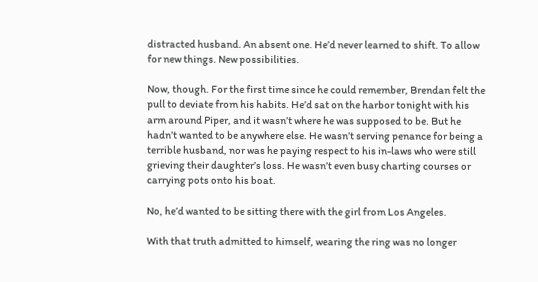distracted husband. An absent one. He’d never learned to shift. To allow for new things. New possibilities.

Now, though. For the first time since he could remember, Brendan felt the pull to deviate from his habits. He’d sat on the harbor tonight with his arm around Piper, and it wasn’t where he was supposed to be. But he hadn’t wanted to be anywhere else. He wasn’t serving penance for being a terrible husband, nor was he paying respect to his in-laws who were still grieving their daughter’s loss. He wasn’t even busy charting courses or carrying pots onto his boat.

No, he’d wanted to be sitting there with the girl from Los Angeles.

With that truth admitted to himself, wearing the ring was no longer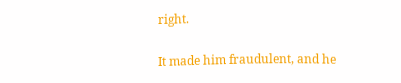right.

It made him fraudulent, and he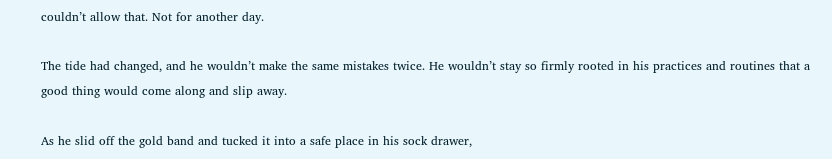couldn’t allow that. Not for another day.

The tide had changed, and he wouldn’t make the same mistakes twice. He wouldn’t stay so firmly rooted in his practices and routines that a good thing would come along and slip away.

As he slid off the gold band and tucked it into a safe place in his sock drawer,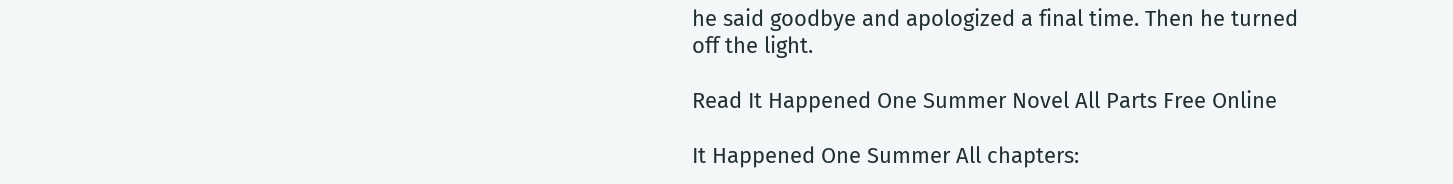he said goodbye and apologized a final time. Then he turned off the light.

Read It Happened One Summer Novel All Parts Free Online

It Happened One Summer All chapters: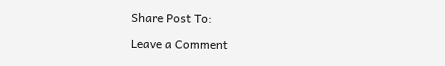Share Post To:

Leave a Comment